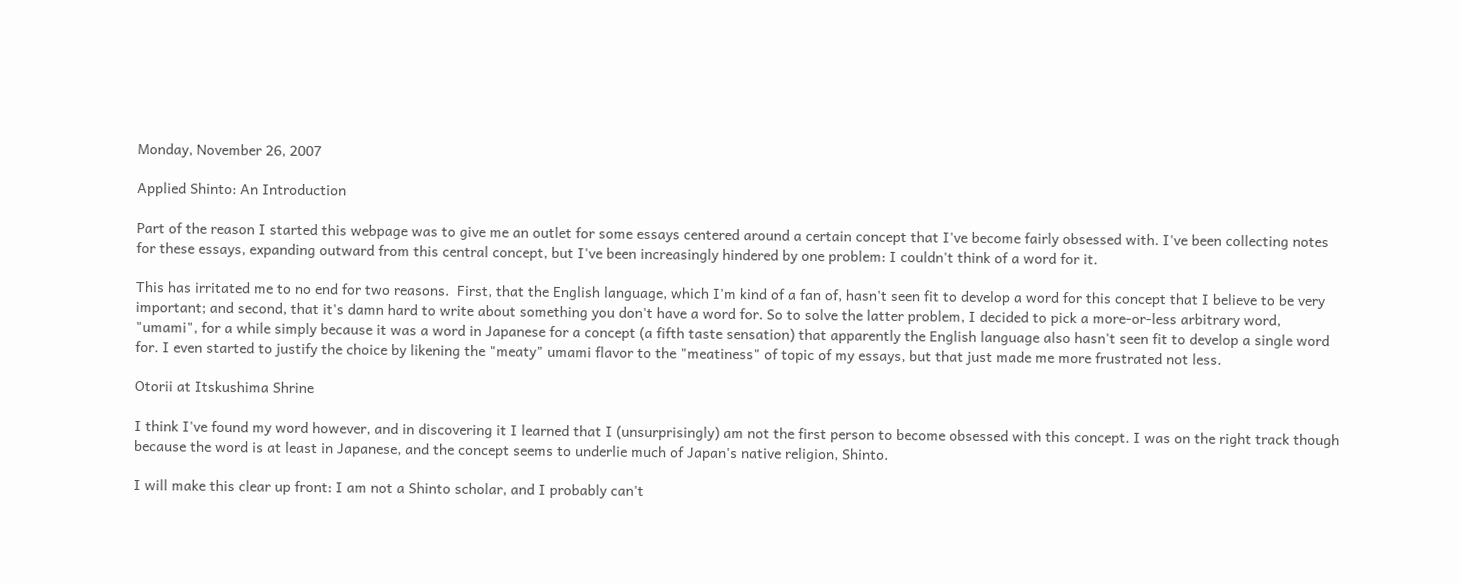Monday, November 26, 2007

Applied Shinto: An Introduction

Part of the reason I started this webpage was to give me an outlet for some essays centered around a certain concept that I've become fairly obsessed with. I've been collecting notes for these essays, expanding outward from this central concept, but I've been increasingly hindered by one problem: I couldn't think of a word for it.

This has irritated me to no end for two reasons.  First, that the English language, which I'm kind of a fan of, hasn't seen fit to develop a word for this concept that I believe to be very important; and second, that it's damn hard to write about something you don't have a word for. So to solve the latter problem, I decided to pick a more-or-less arbitrary word, "umami", for a while simply because it was a word in Japanese for a concept (a fifth taste sensation) that apparently the English language also hasn't seen fit to develop a single word for. I even started to justify the choice by likening the "meaty" umami flavor to the "meatiness" of topic of my essays, but that just made me more frustrated not less.

Otorii at Itskushima Shrine

I think I've found my word however, and in discovering it I learned that I (unsurprisingly) am not the first person to become obsessed with this concept. I was on the right track though because the word is at least in Japanese, and the concept seems to underlie much of Japan's native religion, Shinto.

I will make this clear up front: I am not a Shinto scholar, and I probably can't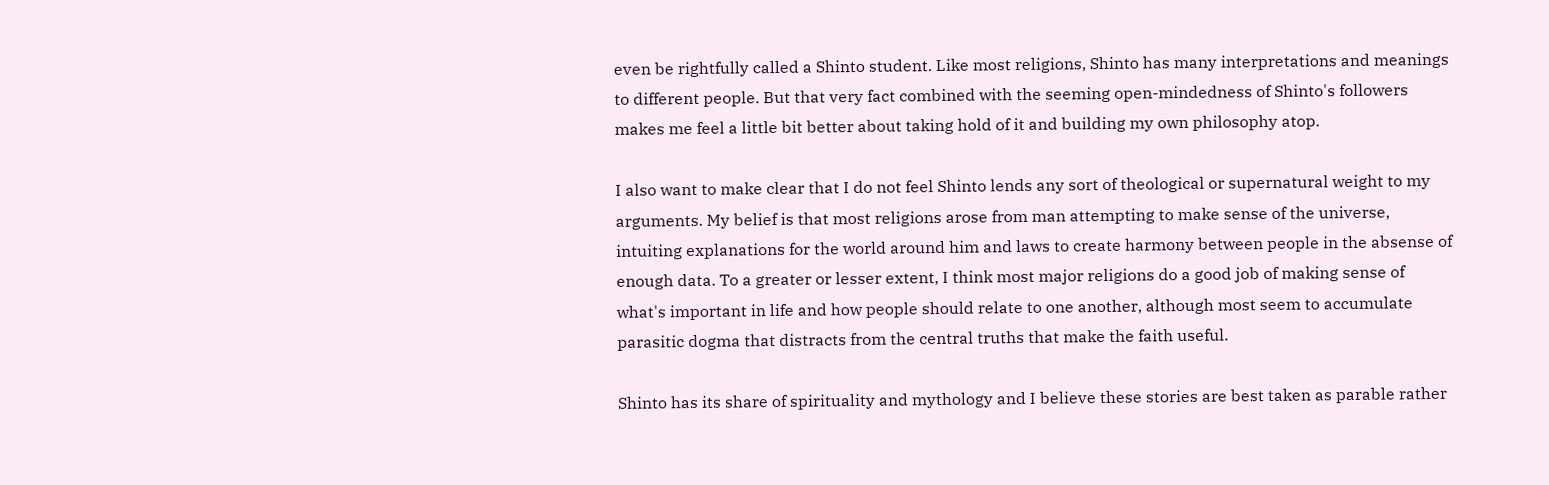even be rightfully called a Shinto student. Like most religions, Shinto has many interpretations and meanings to different people. But that very fact combined with the seeming open-mindedness of Shinto's followers makes me feel a little bit better about taking hold of it and building my own philosophy atop.

I also want to make clear that I do not feel Shinto lends any sort of theological or supernatural weight to my arguments. My belief is that most religions arose from man attempting to make sense of the universe, intuiting explanations for the world around him and laws to create harmony between people in the absense of enough data. To a greater or lesser extent, I think most major religions do a good job of making sense of what's important in life and how people should relate to one another, although most seem to accumulate parasitic dogma that distracts from the central truths that make the faith useful.

Shinto has its share of spirituality and mythology and I believe these stories are best taken as parable rather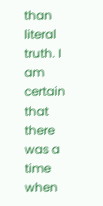than literal truth. I am certain that there was a time when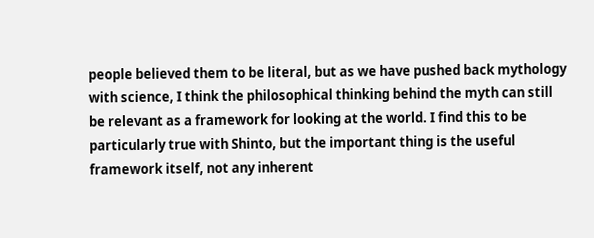people believed them to be literal, but as we have pushed back mythology with science, I think the philosophical thinking behind the myth can still be relevant as a framework for looking at the world. I find this to be particularly true with Shinto, but the important thing is the useful framework itself, not any inherent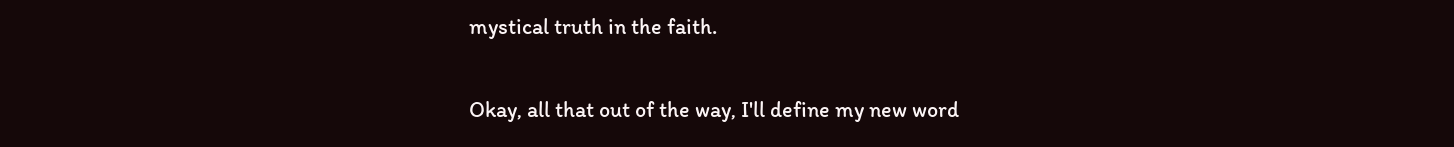mystical truth in the faith.

Okay, all that out of the way, I'll define my new word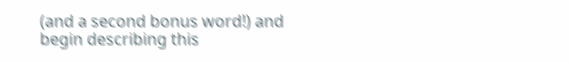(and a second bonus word!) and begin describing this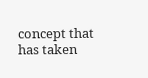concept that has taken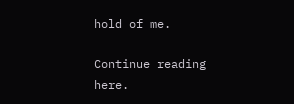hold of me.

Continue reading here.